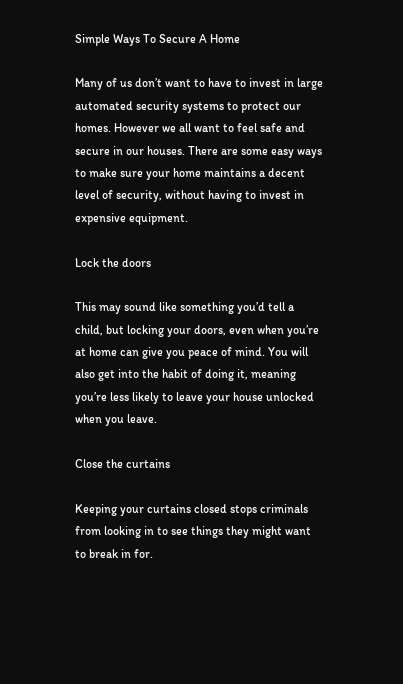Simple Ways To Secure A Home

Many of us don’t want to have to invest in large automated security systems to protect our homes. However we all want to feel safe and secure in our houses. There are some easy ways to make sure your home maintains a decent level of security, without having to invest in expensive equipment.

Lock the doors

This may sound like something you’d tell a child, but locking your doors, even when you’re at home can give you peace of mind. You will also get into the habit of doing it, meaning you’re less likely to leave your house unlocked when you leave.

Close the curtains

Keeping your curtains closed stops criminals from looking in to see things they might want to break in for.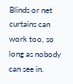Blinds or net curtains can work too, so long as nobody can see in.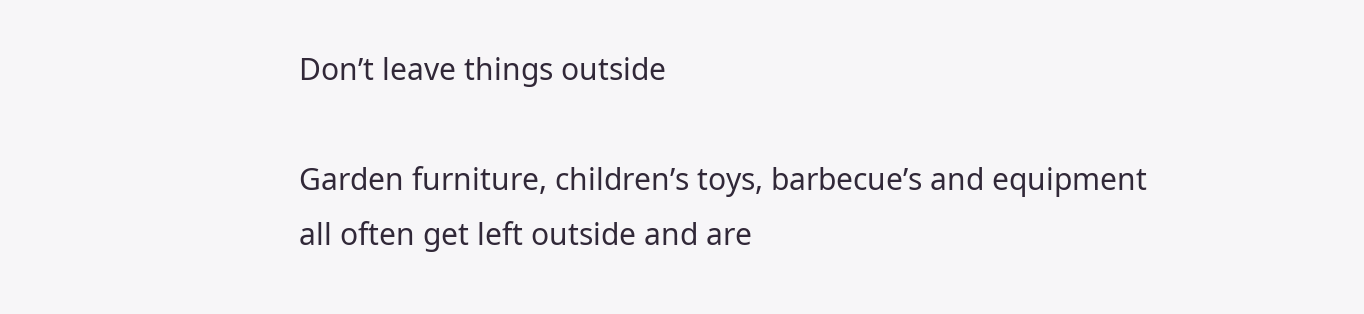Don’t leave things outside

Garden furniture, children’s toys, barbecue’s and equipment all often get left outside and are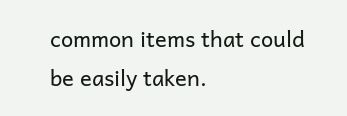common items that could be easily taken.